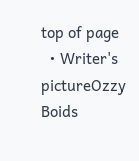top of page
  • Writer's pictureOzzy Boids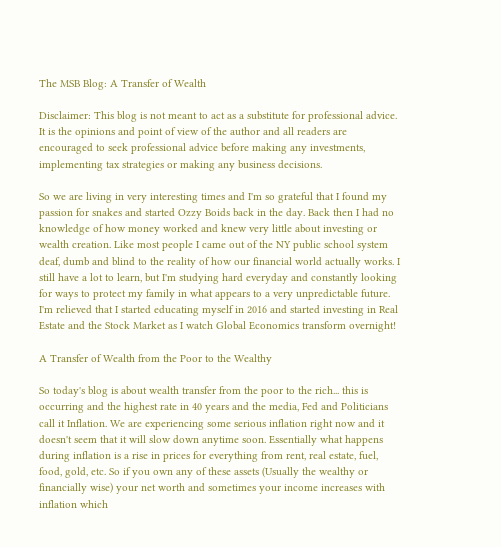The MSB Blog: A Transfer of Wealth

Disclaimer: This blog is not meant to act as a substitute for professional advice. It is the opinions and point of view of the author and all readers are encouraged to seek professional advice before making any investments, implementing tax strategies or making any business decisions.

So we are living in very interesting times and I'm so grateful that I found my passion for snakes and started Ozzy Boids back in the day. Back then I had no knowledge of how money worked and knew very little about investing or wealth creation. Like most people I came out of the NY public school system deaf, dumb and blind to the reality of how our financial world actually works. I still have a lot to learn, but I'm studying hard everyday and constantly looking for ways to protect my family in what appears to a very unpredictable future. I'm relieved that I started educating myself in 2016 and started investing in Real Estate and the Stock Market as I watch Global Economics transform overnight!

A Transfer of Wealth from the Poor to the Wealthy

So today's blog is about wealth transfer from the poor to the rich... this is occurring and the highest rate in 40 years and the media, Fed and Politicians call it Inflation. We are experiencing some serious inflation right now and it doesn't seem that it will slow down anytime soon. Essentially what happens during inflation is a rise in prices for everything from rent, real estate, fuel, food, gold, etc. So if you own any of these assets (Usually the wealthy or financially wise) your net worth and sometimes your income increases with inflation which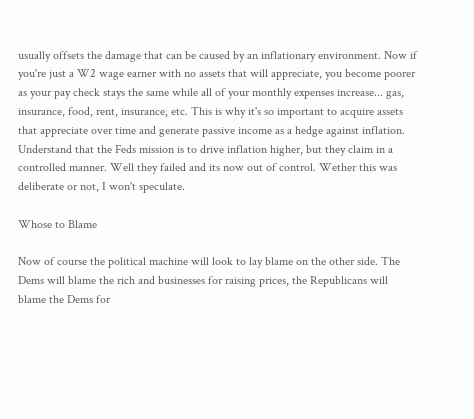usually offsets the damage that can be caused by an inflationary environment. Now if you're just a W2 wage earner with no assets that will appreciate, you become poorer as your pay check stays the same while all of your monthly expenses increase... gas, insurance, food, rent, insurance, etc. This is why it's so important to acquire assets that appreciate over time and generate passive income as a hedge against inflation. Understand that the Feds mission is to drive inflation higher, but they claim in a controlled manner. Well they failed and its now out of control. Wether this was deliberate or not, I won't speculate.

Whose to Blame

Now of course the political machine will look to lay blame on the other side. The Dems will blame the rich and businesses for raising prices, the Republicans will blame the Dems for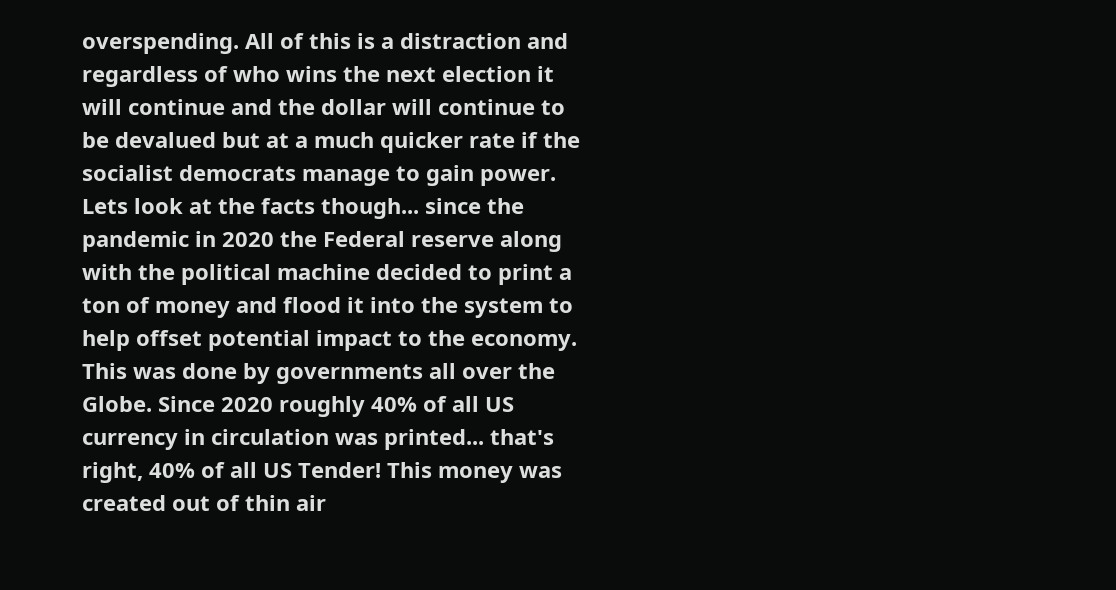overspending. All of this is a distraction and regardless of who wins the next election it will continue and the dollar will continue to be devalued but at a much quicker rate if the socialist democrats manage to gain power. Lets look at the facts though... since the pandemic in 2020 the Federal reserve along with the political machine decided to print a ton of money and flood it into the system to help offset potential impact to the economy. This was done by governments all over the Globe. Since 2020 roughly 40% of all US currency in circulation was printed... that's right, 40% of all US Tender! This money was created out of thin air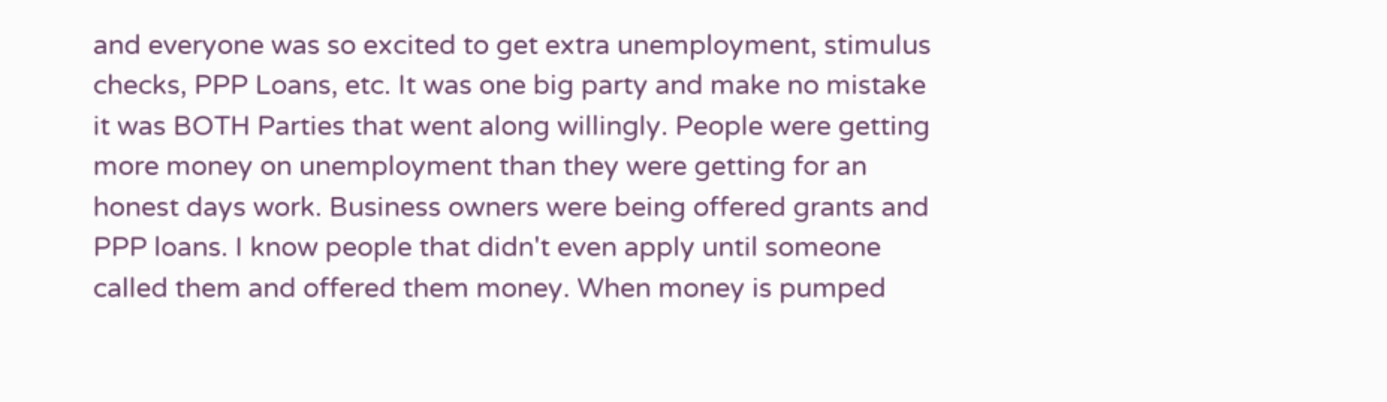and everyone was so excited to get extra unemployment, stimulus checks, PPP Loans, etc. It was one big party and make no mistake it was BOTH Parties that went along willingly. People were getting more money on unemployment than they were getting for an honest days work. Business owners were being offered grants and PPP loans. I know people that didn't even apply until someone called them and offered them money. When money is pumped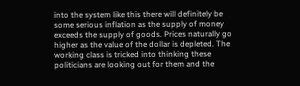into the system like this there will definitely be some serious inflation as the supply of money exceeds the supply of goods. Prices naturally go higher as the value of the dollar is depleted. The working class is tricked into thinking these politicians are looking out for them and the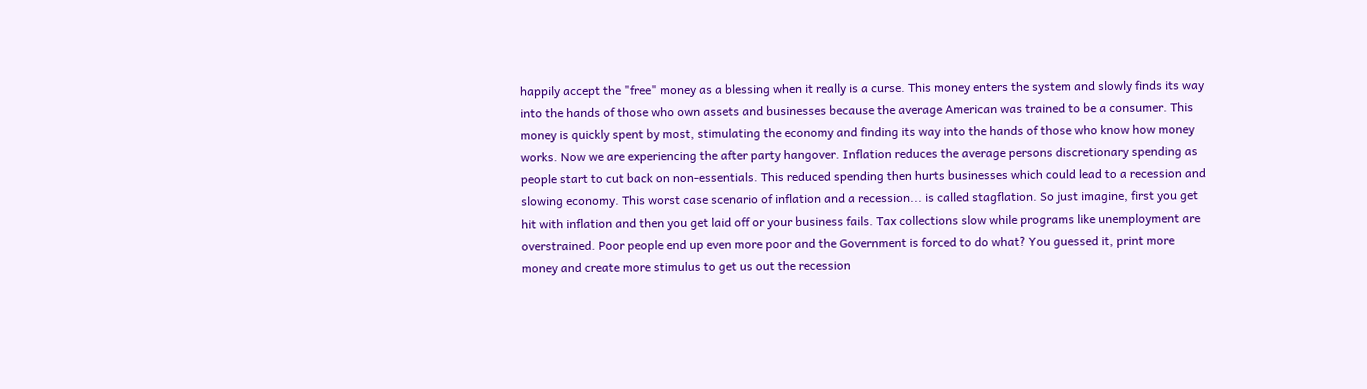happily accept the "free" money as a blessing when it really is a curse. This money enters the system and slowly finds its way into the hands of those who own assets and businesses because the average American was trained to be a consumer. This money is quickly spent by most, stimulating the economy and finding its way into the hands of those who know how money works. Now we are experiencing the after party hangover. Inflation reduces the average persons discretionary spending as people start to cut back on non-essentials. This reduced spending then hurts businesses which could lead to a recession and slowing economy. This worst case scenario of inflation and a recession... is called stagflation. So just imagine, first you get hit with inflation and then you get laid off or your business fails. Tax collections slow while programs like unemployment are overstrained. Poor people end up even more poor and the Government is forced to do what? You guessed it, print more money and create more stimulus to get us out the recession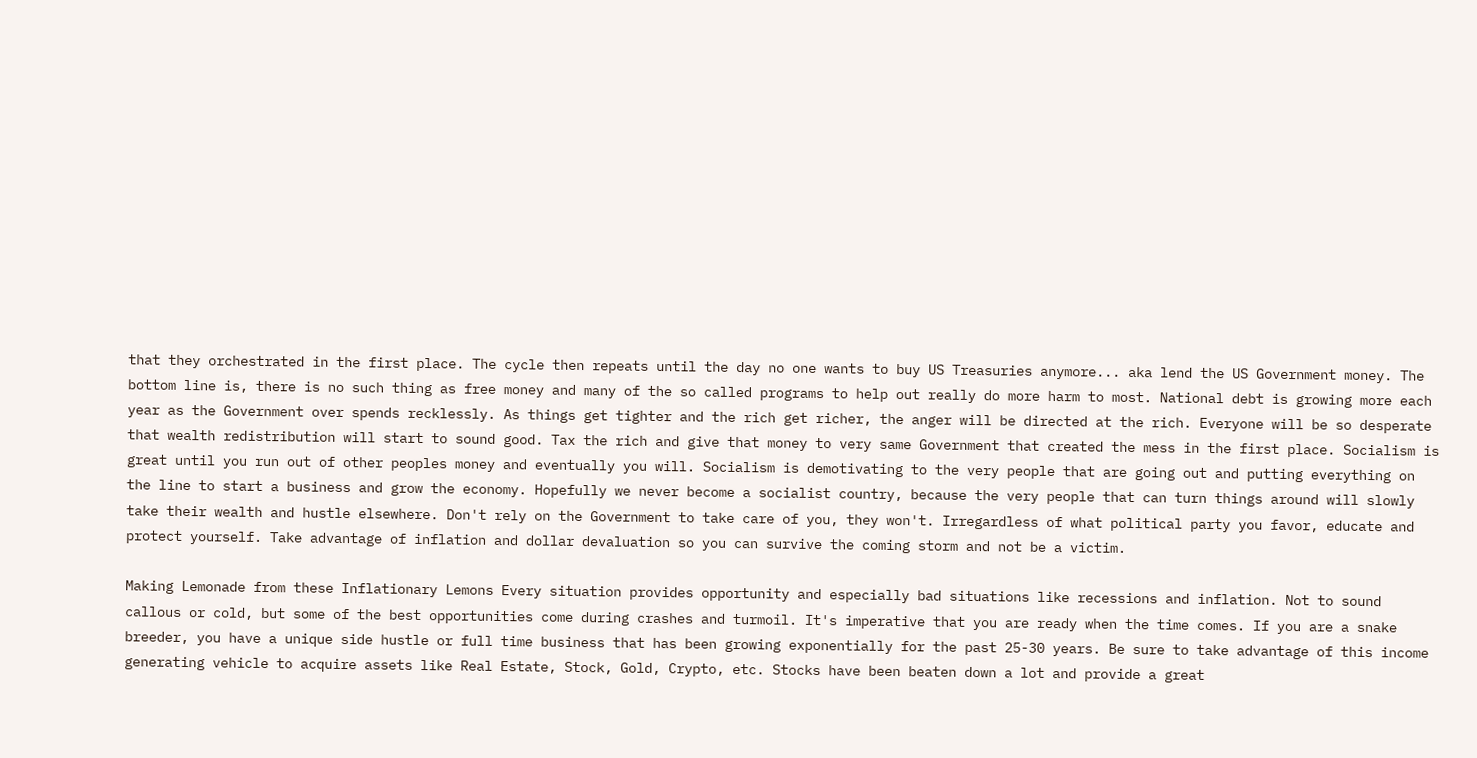that they orchestrated in the first place. The cycle then repeats until the day no one wants to buy US Treasuries anymore... aka lend the US Government money. The bottom line is, there is no such thing as free money and many of the so called programs to help out really do more harm to most. National debt is growing more each year as the Government over spends recklessly. As things get tighter and the rich get richer, the anger will be directed at the rich. Everyone will be so desperate that wealth redistribution will start to sound good. Tax the rich and give that money to very same Government that created the mess in the first place. Socialism is great until you run out of other peoples money and eventually you will. Socialism is demotivating to the very people that are going out and putting everything on the line to start a business and grow the economy. Hopefully we never become a socialist country, because the very people that can turn things around will slowly take their wealth and hustle elsewhere. Don't rely on the Government to take care of you, they won't. Irregardless of what political party you favor, educate and protect yourself. Take advantage of inflation and dollar devaluation so you can survive the coming storm and not be a victim.

Making Lemonade from these Inflationary Lemons Every situation provides opportunity and especially bad situations like recessions and inflation. Not to sound callous or cold, but some of the best opportunities come during crashes and turmoil. It's imperative that you are ready when the time comes. If you are a snake breeder, you have a unique side hustle or full time business that has been growing exponentially for the past 25-30 years. Be sure to take advantage of this income generating vehicle to acquire assets like Real Estate, Stock, Gold, Crypto, etc. Stocks have been beaten down a lot and provide a great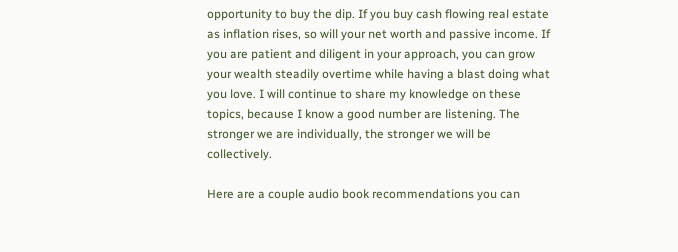opportunity to buy the dip. If you buy cash flowing real estate as inflation rises, so will your net worth and passive income. If you are patient and diligent in your approach, you can grow your wealth steadily overtime while having a blast doing what you love. I will continue to share my knowledge on these topics, because I know a good number are listening. The stronger we are individually, the stronger we will be collectively.

Here are a couple audio book recommendations you can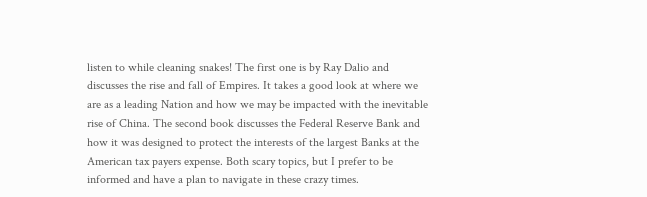listen to while cleaning snakes! The first one is by Ray Dalio and discusses the rise and fall of Empires. It takes a good look at where we are as a leading Nation and how we may be impacted with the inevitable rise of China. The second book discusses the Federal Reserve Bank and how it was designed to protect the interests of the largest Banks at the American tax payers expense. Both scary topics, but I prefer to be informed and have a plan to navigate in these crazy times.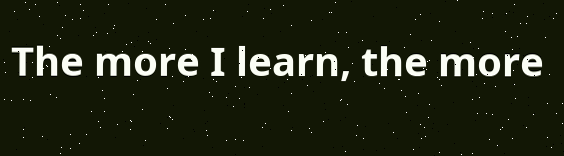The more I learn, the more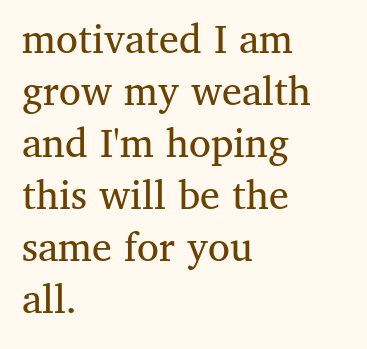motivated I am grow my wealth and I'm hoping this will be the same for you all.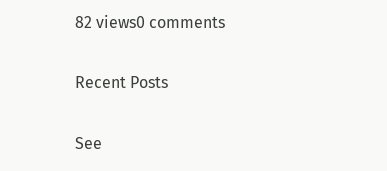82 views0 comments

Recent Posts

See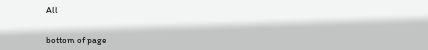All


bottom of page